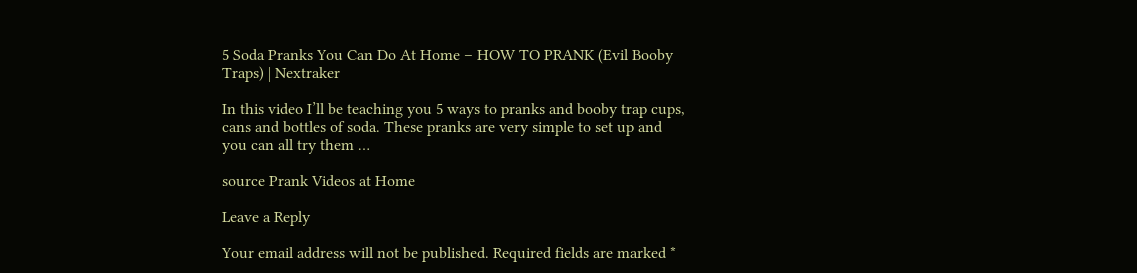5 Soda Pranks You Can Do At Home – HOW TO PRANK (Evil Booby Traps) | Nextraker

In this video I’ll be teaching you 5 ways to pranks and booby trap cups, cans and bottles of soda. These pranks are very simple to set up and you can all try them …

source Prank Videos at Home

Leave a Reply

Your email address will not be published. Required fields are marked *